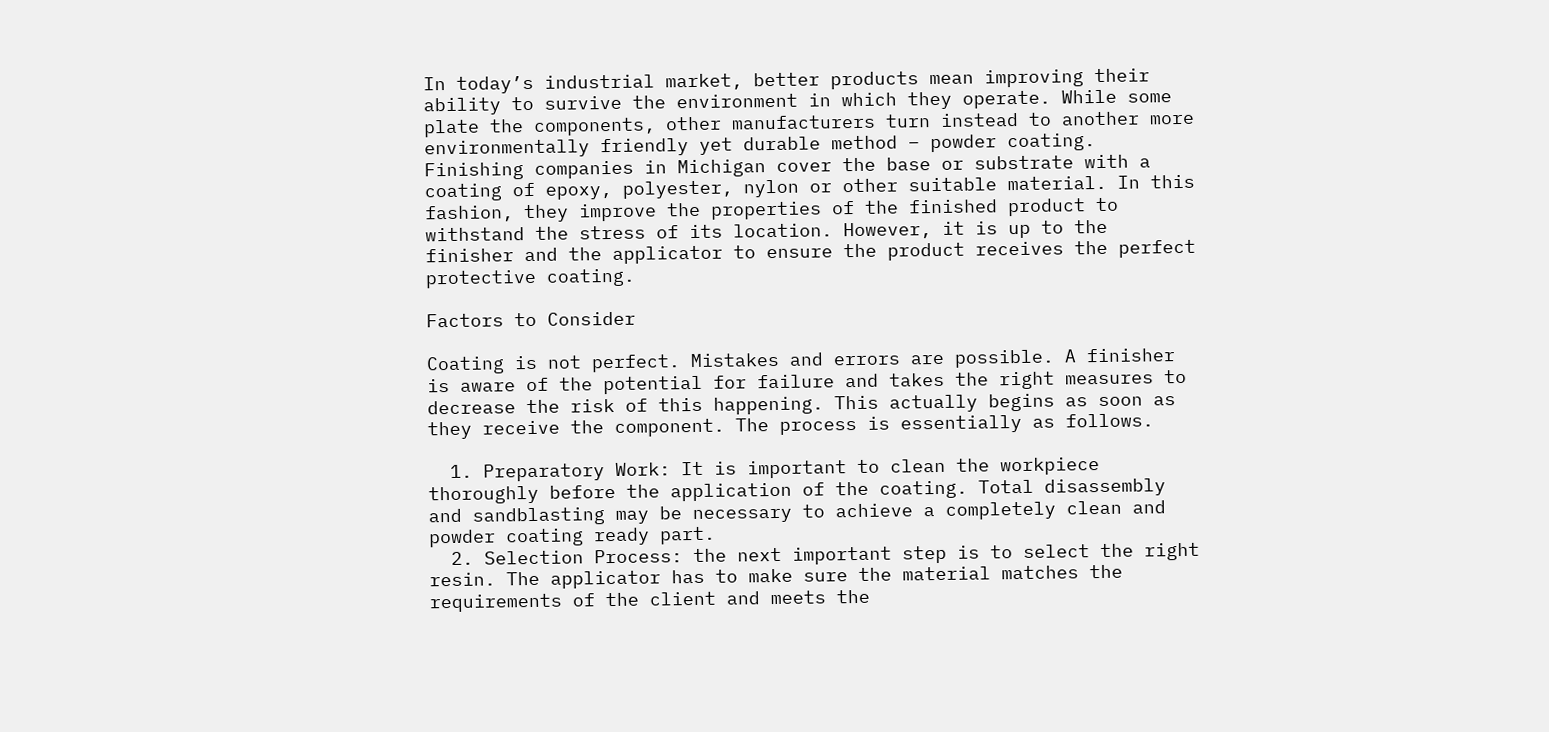In today’s industrial market, better products mean improving their ability to survive the environment in which they operate. While some plate the components, other manufacturers turn instead to another more environmentally friendly yet durable method – powder coating. Finishing companies in Michigan cover the base or substrate with a coating of epoxy, polyester, nylon or other suitable material. In this fashion, they improve the properties of the finished product to withstand the stress of its location. However, it is up to the finisher and the applicator to ensure the product receives the perfect protective coating.

Factors to Consider

Coating is not perfect. Mistakes and errors are possible. A finisher is aware of the potential for failure and takes the right measures to decrease the risk of this happening. This actually begins as soon as they receive the component. The process is essentially as follows.

  1. Preparatory Work: It is important to clean the workpiece thoroughly before the application of the coating. Total disassembly and sandblasting may be necessary to achieve a completely clean and powder coating ready part.
  2. Selection Process: the next important step is to select the right resin. The applicator has to make sure the material matches the requirements of the client and meets the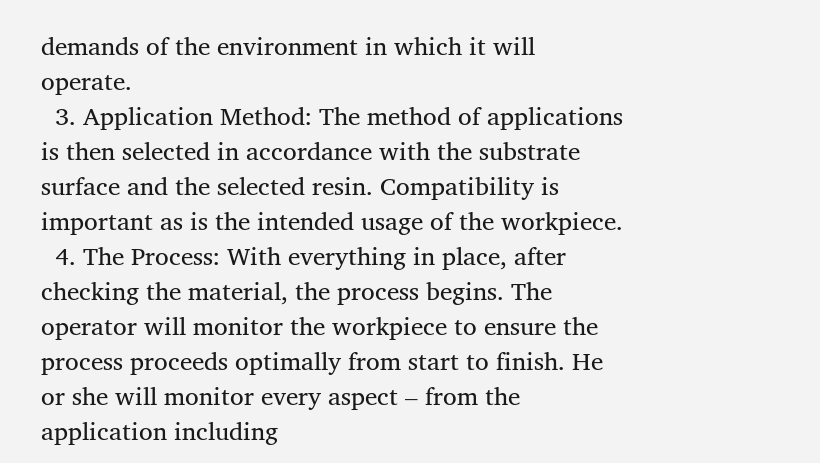demands of the environment in which it will operate.
  3. Application Method: The method of applications is then selected in accordance with the substrate surface and the selected resin. Compatibility is important as is the intended usage of the workpiece.
  4. The Process: With everything in place, after checking the material, the process begins. The operator will monitor the workpiece to ensure the process proceeds optimally from start to finish. He or she will monitor every aspect – from the application including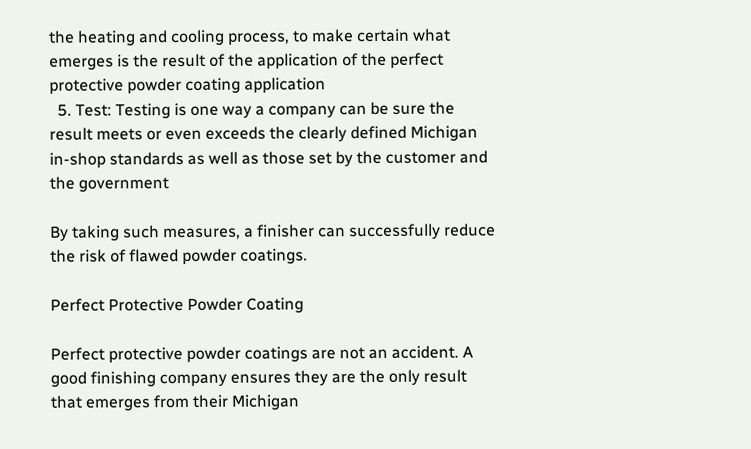the heating and cooling process, to make certain what emerges is the result of the application of the perfect protective powder coating application
  5. Test: Testing is one way a company can be sure the result meets or even exceeds the clearly defined Michigan in-shop standards as well as those set by the customer and the government

By taking such measures, a finisher can successfully reduce the risk of flawed powder coatings.

Perfect Protective Powder Coating

Perfect protective powder coatings are not an accident. A good finishing company ensures they are the only result that emerges from their Michigan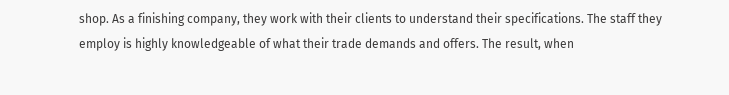shop. As a finishing company, they work with their clients to understand their specifications. The staff they employ is highly knowledgeable of what their trade demands and offers. The result, when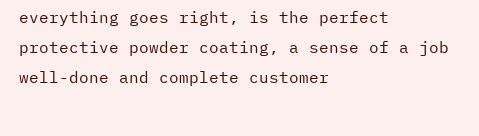everything goes right, is the perfect protective powder coating, a sense of a job well-done and complete customer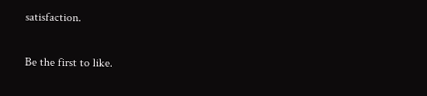satisfaction.

Be the first to like.